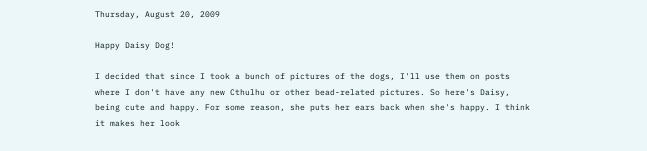Thursday, August 20, 2009

Happy Daisy Dog!

I decided that since I took a bunch of pictures of the dogs, I'll use them on posts where I don't have any new Cthulhu or other bead-related pictures. So here's Daisy, being cute and happy. For some reason, she puts her ears back when she's happy. I think it makes her look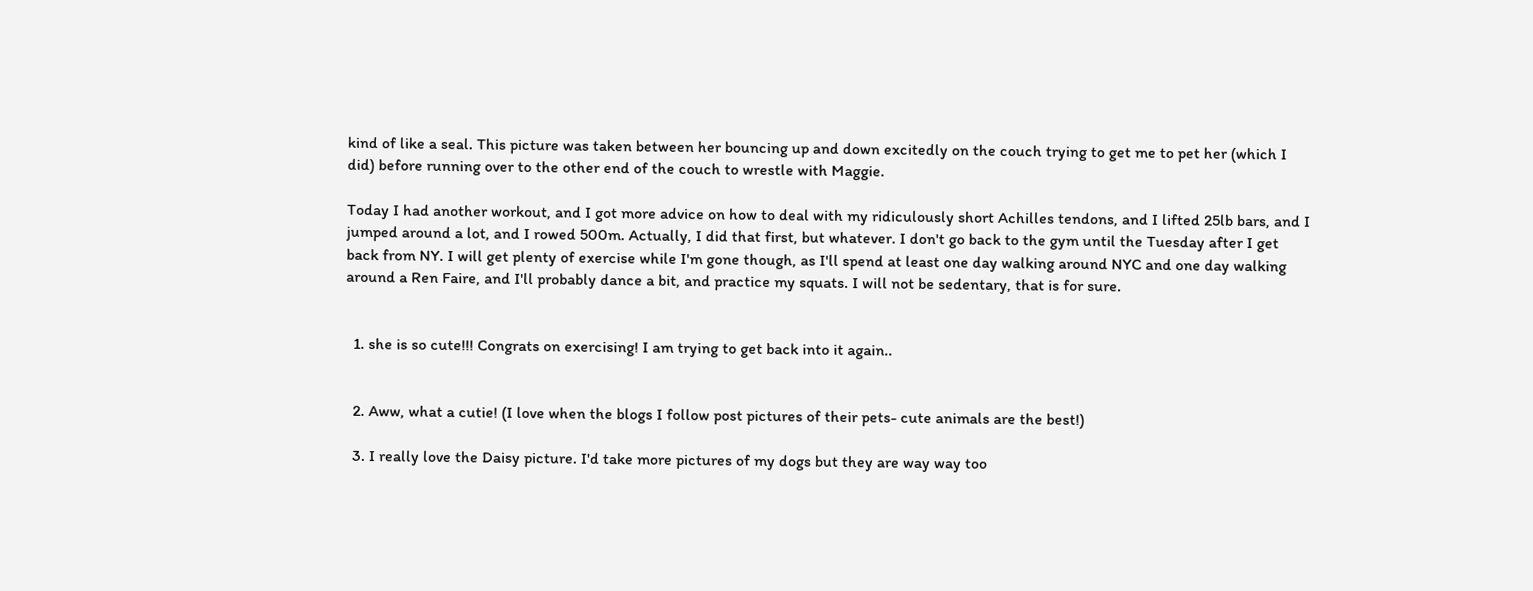kind of like a seal. This picture was taken between her bouncing up and down excitedly on the couch trying to get me to pet her (which I did) before running over to the other end of the couch to wrestle with Maggie.

Today I had another workout, and I got more advice on how to deal with my ridiculously short Achilles tendons, and I lifted 25lb bars, and I jumped around a lot, and I rowed 500m. Actually, I did that first, but whatever. I don't go back to the gym until the Tuesday after I get back from NY. I will get plenty of exercise while I'm gone though, as I'll spend at least one day walking around NYC and one day walking around a Ren Faire, and I'll probably dance a bit, and practice my squats. I will not be sedentary, that is for sure.


  1. she is so cute!!! Congrats on exercising! I am trying to get back into it again..


  2. Aww, what a cutie! (I love when the blogs I follow post pictures of their pets- cute animals are the best!)

  3. I really love the Daisy picture. I'd take more pictures of my dogs but they are way way too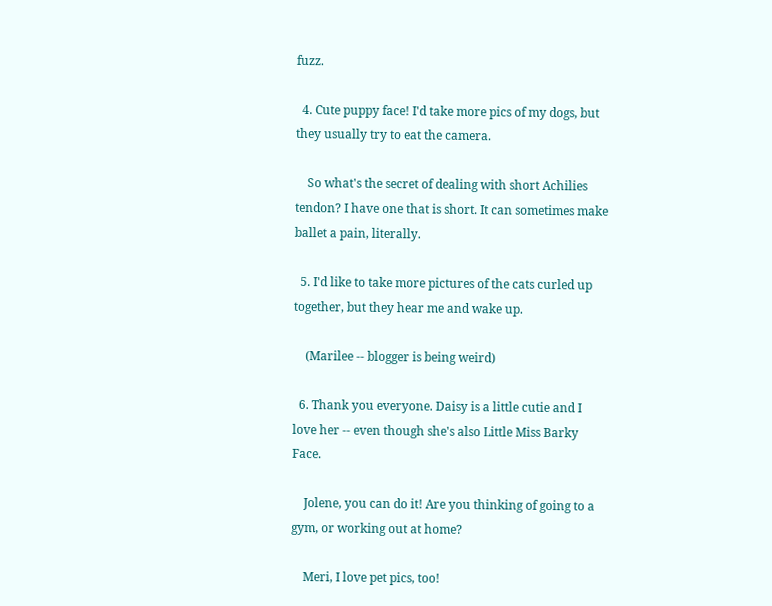fuzz.

  4. Cute puppy face! I'd take more pics of my dogs, but they usually try to eat the camera.

    So what's the secret of dealing with short Achilies tendon? I have one that is short. It can sometimes make ballet a pain, literally.

  5. I'd like to take more pictures of the cats curled up together, but they hear me and wake up.

    (Marilee -- blogger is being weird)

  6. Thank you everyone. Daisy is a little cutie and I love her -- even though she's also Little Miss Barky Face.

    Jolene, you can do it! Are you thinking of going to a gym, or working out at home?

    Meri, I love pet pics, too!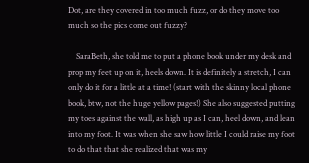Dot, are they covered in too much fuzz, or do they move too much so the pics come out fuzzy?

    SaraBeth, she told me to put a phone book under my desk and prop my feet up on it, heels down. It is definitely a stretch, I can only do it for a little at a time! (start with the skinny local phone book, btw, not the huge yellow pages!) She also suggested putting my toes against the wall, as high up as I can, heel down, and lean into my foot. It was when she saw how little I could raise my foot to do that that she realized that was my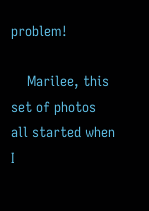problem!

    Marilee, this set of photos all started when I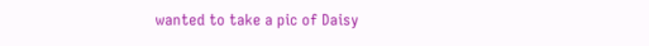wanted to take a pic of Daisy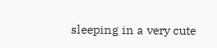sleeping in a very cute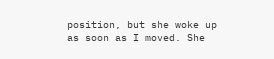position, but she woke up as soon as I moved. She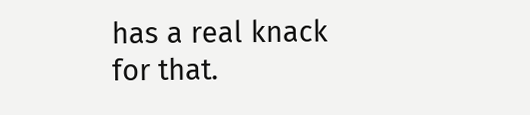has a real knack for that.